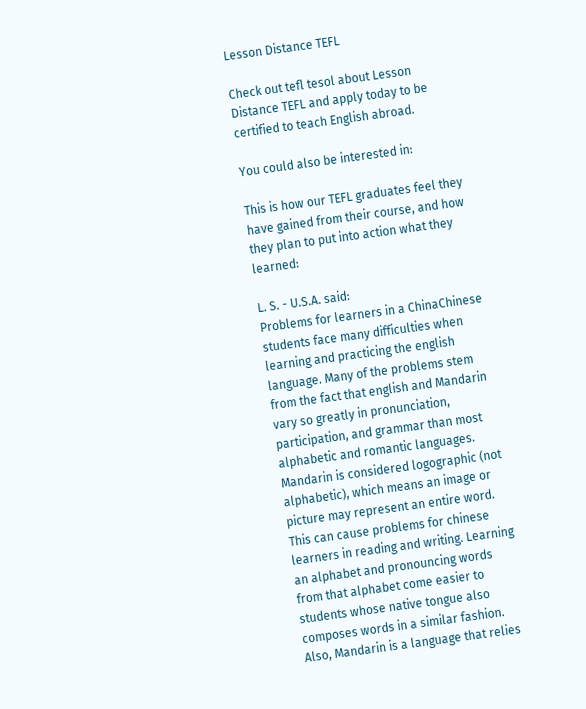Lesson Distance TEFL

Check out tefl tesol about Lesson Distance TEFL and apply today to be certified to teach English abroad.

You could also be interested in:

This is how our TEFL graduates feel they have gained from their course, and how they plan to put into action what they learned:

L. S. - U.S.A. said:
Problems for learners in a ChinaChinese students face many difficulties when learning and practicing the english language. Many of the problems stem from the fact that english and Mandarin vary so greatly in pronunciation, participation, and grammar than most alphabetic and romantic languages. Mandarin is considered logographic (not alphabetic), which means an image or picture may represent an entire word. This can cause problems for chinese learners in reading and writing. Learning an alphabet and pronouncing words from that alphabet come easier to students whose native tongue also composes words in a similar fashion. Also, Mandarin is a language that relies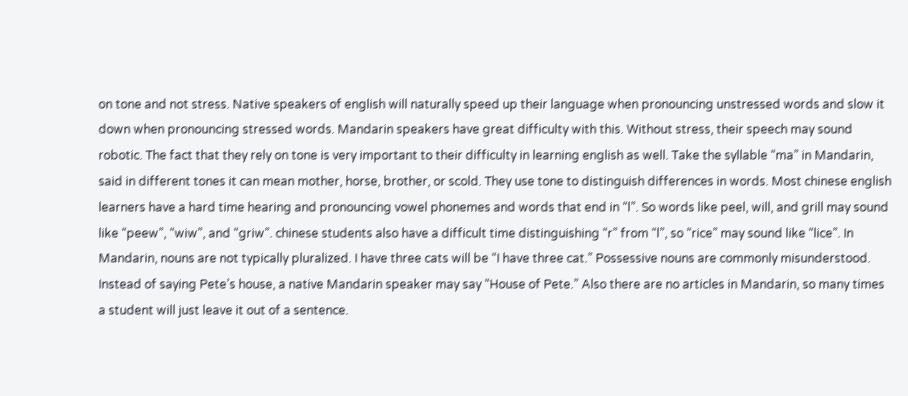on tone and not stress. Native speakers of english will naturally speed up their language when pronouncing unstressed words and slow it down when pronouncing stressed words. Mandarin speakers have great difficulty with this. Without stress, their speech may sound robotic. The fact that they rely on tone is very important to their difficulty in learning english as well. Take the syllable “ma” in Mandarin, said in different tones it can mean mother, horse, brother, or scold. They use tone to distinguish differences in words. Most chinese english learners have a hard time hearing and pronouncing vowel phonemes and words that end in “l”. So words like peel, will, and grill may sound like “peew”, “wiw”, and “griw”. chinese students also have a difficult time distinguishing “r” from “l”, so “rice” may sound like “lice”. In Mandarin, nouns are not typically pluralized. I have three cats will be “I have three cat.” Possessive nouns are commonly misunderstood. Instead of saying Pete’s house, a native Mandarin speaker may say “House of Pete.” Also there are no articles in Mandarin, so many times a student will just leave it out of a sentence.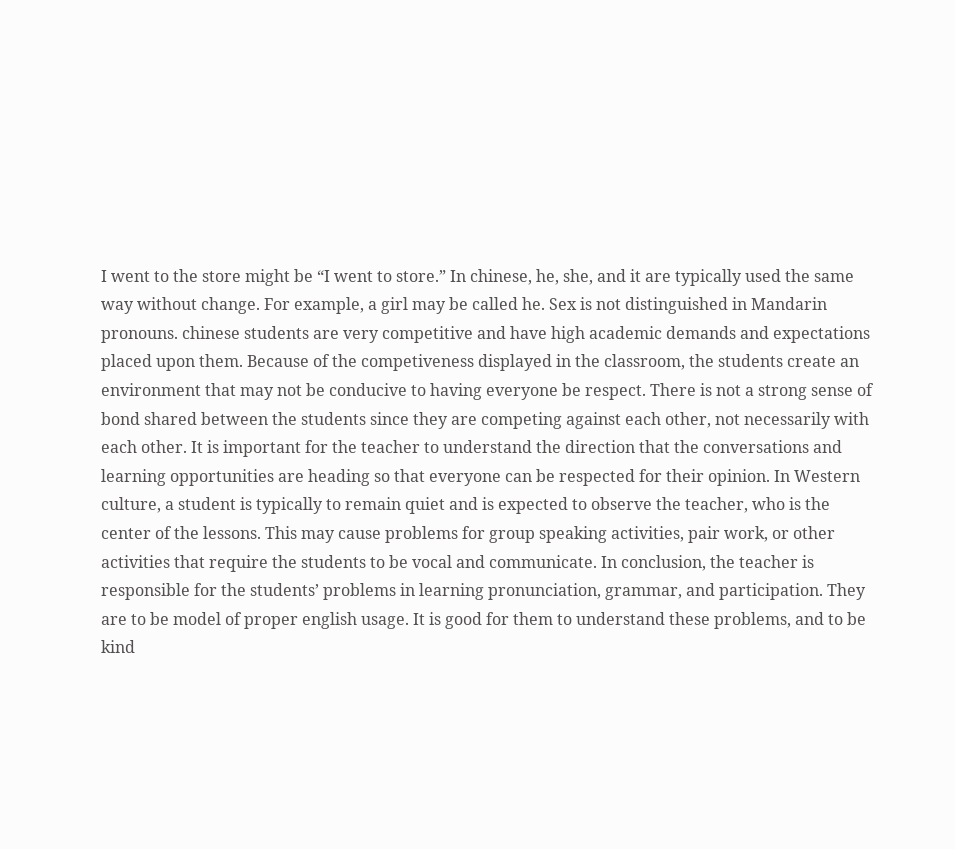I went to the store might be “I went to store.” In chinese, he, she, and it are typically used the same way without change. For example, a girl may be called he. Sex is not distinguished in Mandarin pronouns. chinese students are very competitive and have high academic demands and expectations placed upon them. Because of the competiveness displayed in the classroom, the students create an environment that may not be conducive to having everyone be respect. There is not a strong sense of bond shared between the students since they are competing against each other, not necessarily with each other. It is important for the teacher to understand the direction that the conversations and learning opportunities are heading so that everyone can be respected for their opinion. In Western culture, a student is typically to remain quiet and is expected to observe the teacher, who is the center of the lessons. This may cause problems for group speaking activities, pair work, or other activities that require the students to be vocal and communicate. In conclusion, the teacher is responsible for the students’ problems in learning pronunciation, grammar, and participation. They are to be model of proper english usage. It is good for them to understand these problems, and to be kind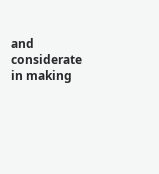and considerate in making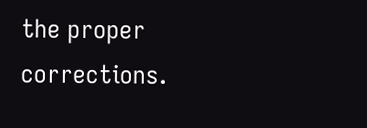the proper corrections.